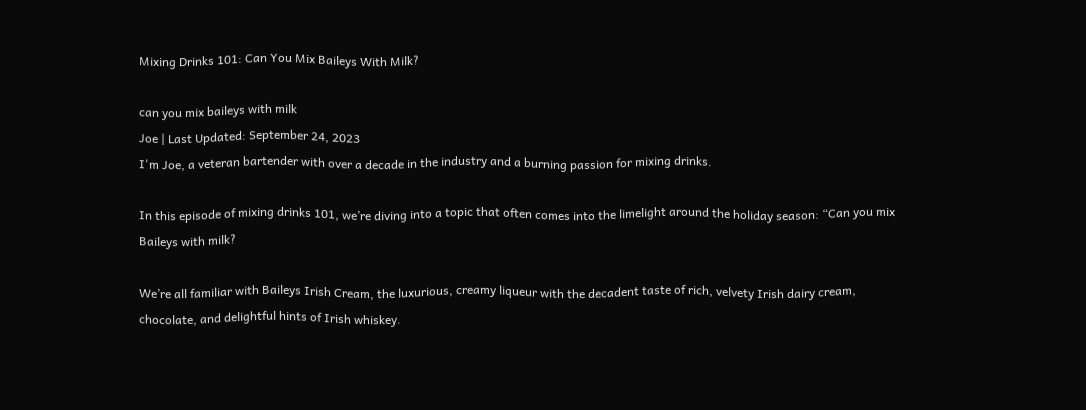Mixing Drinks 101: Can You Mix Baileys With Milk?

can you mix baileys with milk
Joe | Last Updated: September 24, 2023
I'm Joe, a veteran bartender with over a decade in the industry and a burning passion for mixing drinks.

In this episode of mixing drinks 101, we’re diving into a topic that often comes into the limelight around the holiday season: “Can you mix Baileys with milk?

We’re all familiar with Baileys Irish Cream, the luxurious, creamy liqueur with the decadent taste of rich, velvety Irish dairy cream, chocolate, and delightful hints of Irish whiskey.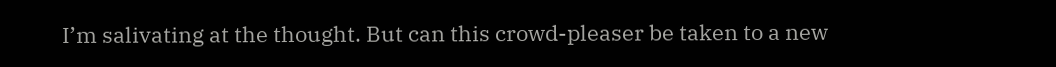I’m salivating at the thought. But can this crowd-pleaser be taken to a new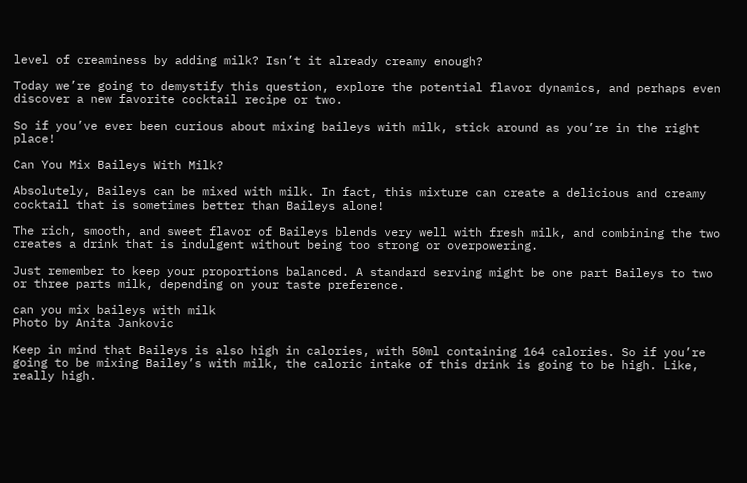level of creaminess by adding milk? Isn’t it already creamy enough?

Today we’re going to demystify this question, explore the potential flavor dynamics, and perhaps even discover a new favorite cocktail recipe or two.

So if you’ve ever been curious about mixing baileys with milk, stick around as you’re in the right place!

Can You Mix Baileys With Milk?

Absolutely, Baileys can be mixed with milk. In fact, this mixture can create a delicious and creamy cocktail that is sometimes better than Baileys alone!

The rich, smooth, and sweet flavor of Baileys blends very well with fresh milk, and combining the two creates a drink that is indulgent without being too strong or overpowering.

Just remember to keep your proportions balanced. A standard serving might be one part Baileys to two or three parts milk, depending on your taste preference.

can you mix baileys with milk
Photo by Anita Jankovic

Keep in mind that Baileys is also high in calories, with 50ml containing 164 calories. So if you’re going to be mixing Bailey’s with milk, the caloric intake of this drink is going to be high. Like, really high.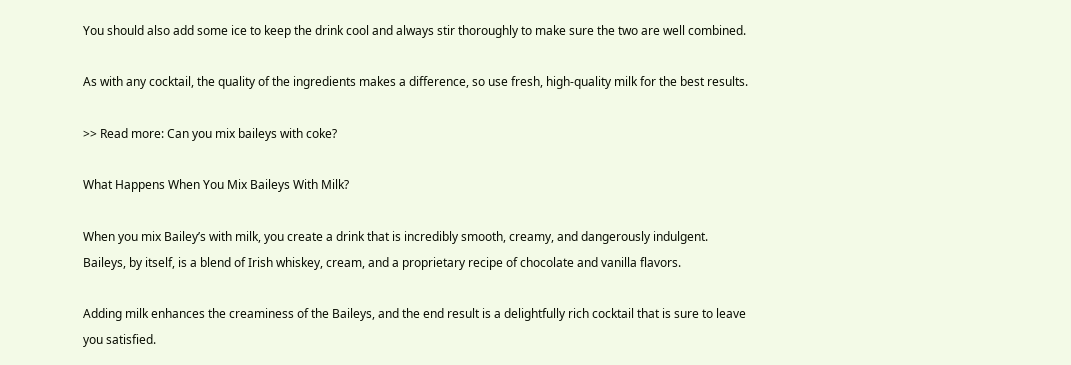You should also add some ice to keep the drink cool and always stir thoroughly to make sure the two are well combined.

As with any cocktail, the quality of the ingredients makes a difference, so use fresh, high-quality milk for the best results.

>> Read more: Can you mix baileys with coke?

What Happens When You Mix Baileys With Milk?

When you mix Bailey’s with milk, you create a drink that is incredibly smooth, creamy, and dangerously indulgent. Baileys, by itself, is a blend of Irish whiskey, cream, and a proprietary recipe of chocolate and vanilla flavors.

Adding milk enhances the creaminess of the Baileys, and the end result is a delightfully rich cocktail that is sure to leave you satisfied.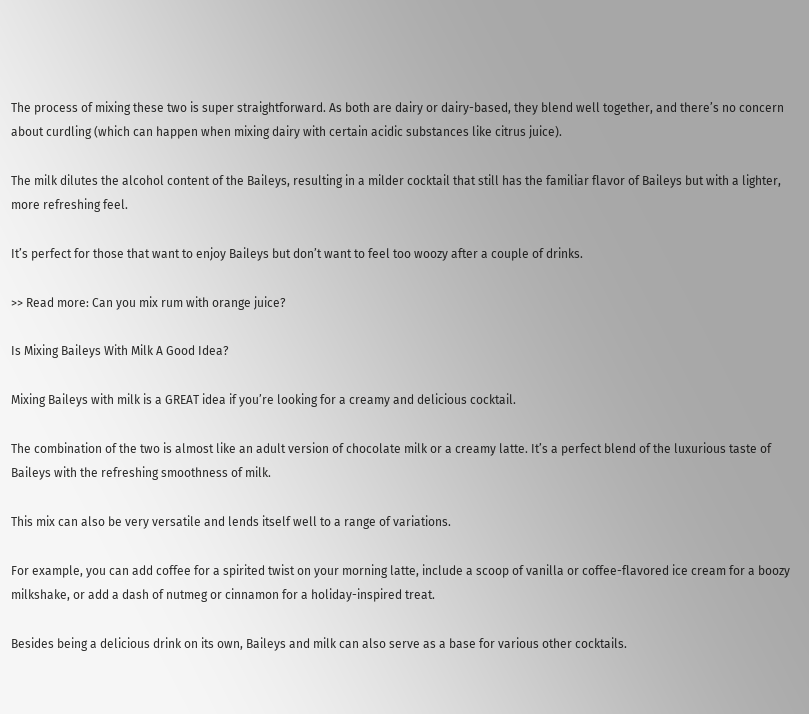The process of mixing these two is super straightforward. As both are dairy or dairy-based, they blend well together, and there’s no concern about curdling (which can happen when mixing dairy with certain acidic substances like citrus juice).

The milk dilutes the alcohol content of the Baileys, resulting in a milder cocktail that still has the familiar flavor of Baileys but with a lighter, more refreshing feel.

It’s perfect for those that want to enjoy Baileys but don’t want to feel too woozy after a couple of drinks.

>> Read more: Can you mix rum with orange juice?

Is Mixing Baileys With Milk A Good Idea?

Mixing Baileys with milk is a GREAT idea if you’re looking for a creamy and delicious cocktail.

The combination of the two is almost like an adult version of chocolate milk or a creamy latte. It’s a perfect blend of the luxurious taste of Baileys with the refreshing smoothness of milk.

This mix can also be very versatile and lends itself well to a range of variations.

For example, you can add coffee for a spirited twist on your morning latte, include a scoop of vanilla or coffee-flavored ice cream for a boozy milkshake, or add a dash of nutmeg or cinnamon for a holiday-inspired treat.

Besides being a delicious drink on its own, Baileys and milk can also serve as a base for various other cocktails.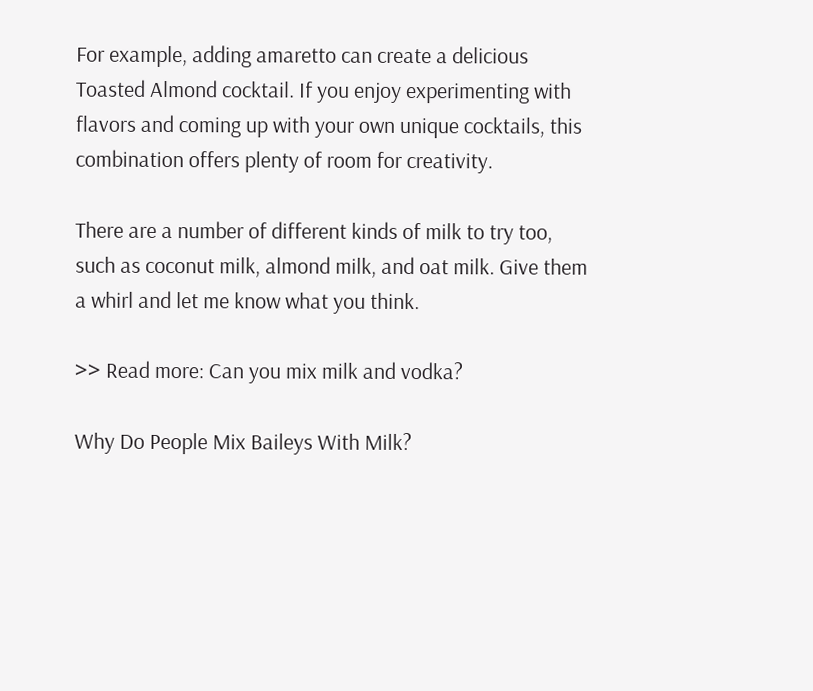For example, adding amaretto can create a delicious Toasted Almond cocktail. If you enjoy experimenting with flavors and coming up with your own unique cocktails, this combination offers plenty of room for creativity.

There are a number of different kinds of milk to try too, such as coconut milk, almond milk, and oat milk. Give them a whirl and let me know what you think.

>> Read more: Can you mix milk and vodka?

Why Do People Mix Baileys With Milk?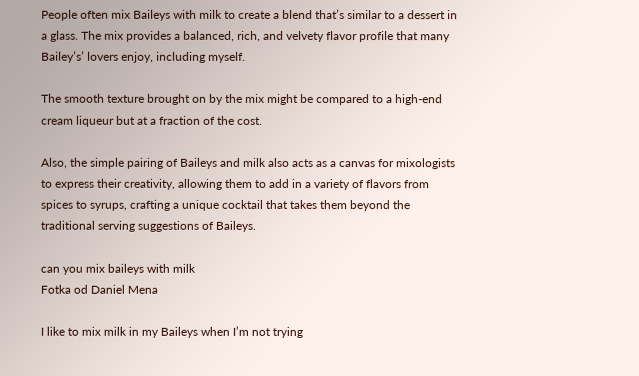People often mix Baileys with milk to create a blend that’s similar to a dessert in a glass. The mix provides a balanced, rich, and velvety flavor profile that many Bailey’s’ lovers enjoy, including myself.

The smooth texture brought on by the mix might be compared to a high-end cream liqueur but at a fraction of the cost.

Also, the simple pairing of Baileys and milk also acts as a canvas for mixologists to express their creativity, allowing them to add in a variety of flavors from spices to syrups, crafting a unique cocktail that takes them beyond the traditional serving suggestions of Baileys.

can you mix baileys with milk
Fotka od Daniel Mena

I like to mix milk in my Baileys when I’m not trying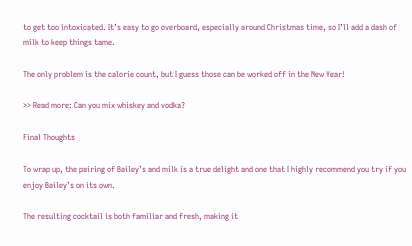to get too intoxicated. It’s easy to go overboard, especially around Christmas time, so I’ll add a dash of milk to keep things tame.

The only problem is the calorie count, but I guess those can be worked off in the New Year!

>> Read more: Can you mix whiskey and vodka?

Final Thoughts

To wrap up, the pairing of Bailey’s and milk is a true delight and one that I highly recommend you try if you enjoy Bailey’s on its own.

The resulting cocktail is both familiar and fresh, making it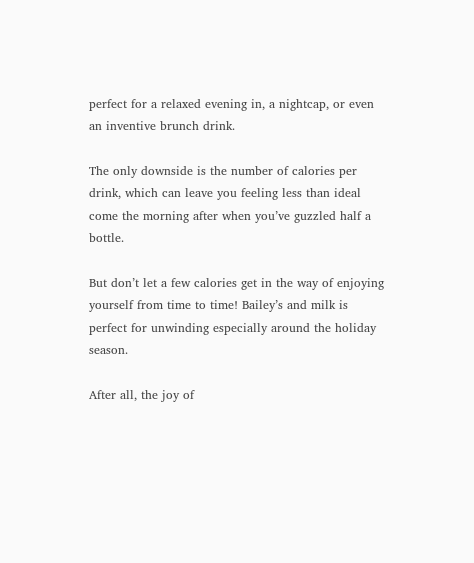perfect for a relaxed evening in, a nightcap, or even an inventive brunch drink.

The only downside is the number of calories per drink, which can leave you feeling less than ideal come the morning after when you’ve guzzled half a bottle.

But don’t let a few calories get in the way of enjoying yourself from time to time! Bailey’s and milk is perfect for unwinding especially around the holiday season.

After all, the joy of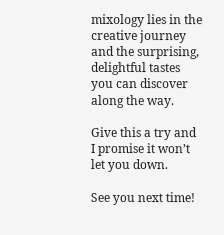mixology lies in the creative journey and the surprising, delightful tastes you can discover along the way.

Give this a try and I promise it won’t let you down.

See you next time!